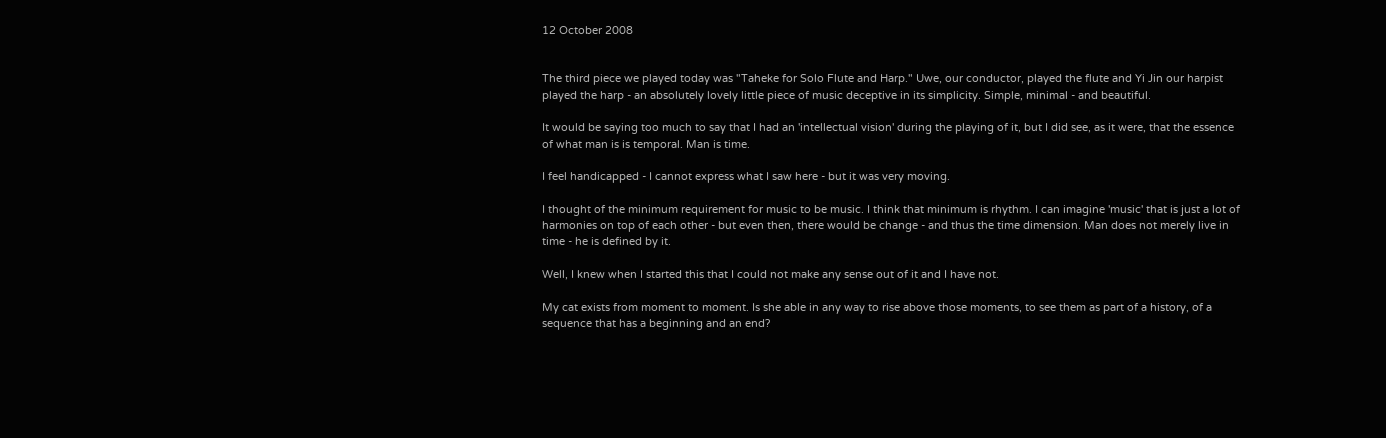12 October 2008


The third piece we played today was "Taheke for Solo Flute and Harp." Uwe, our conductor, played the flute and Yi Jin our harpist played the harp - an absolutely lovely little piece of music deceptive in its simplicity. Simple, minimal - and beautiful.

It would be saying too much to say that I had an 'intellectual vision' during the playing of it, but I did see, as it were, that the essence of what man is is temporal. Man is time.

I feel handicapped - I cannot express what I saw here - but it was very moving.

I thought of the minimum requirement for music to be music. I think that minimum is rhythm. I can imagine 'music' that is just a lot of harmonies on top of each other - but even then, there would be change - and thus the time dimension. Man does not merely live in time - he is defined by it.

Well, I knew when I started this that I could not make any sense out of it and I have not.

My cat exists from moment to moment. Is she able in any way to rise above those moments, to see them as part of a history, of a sequence that has a beginning and an end?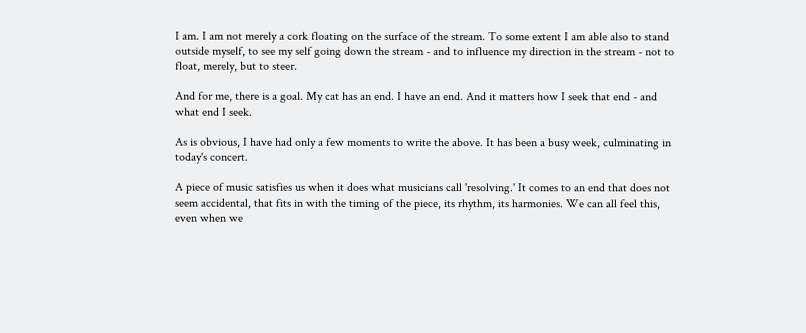I am. I am not merely a cork floating on the surface of the stream. To some extent I am able also to stand outside myself, to see my self going down the stream - and to influence my direction in the stream - not to float, merely, but to steer.

And for me, there is a goal. My cat has an end. I have an end. And it matters how I seek that end - and what end I seek.

As is obvious, I have had only a few moments to write the above. It has been a busy week, culminating in today's concert.

A piece of music satisfies us when it does what musicians call 'resolving.' It comes to an end that does not seem accidental, that fits in with the timing of the piece, its rhythm, its harmonies. We can all feel this, even when we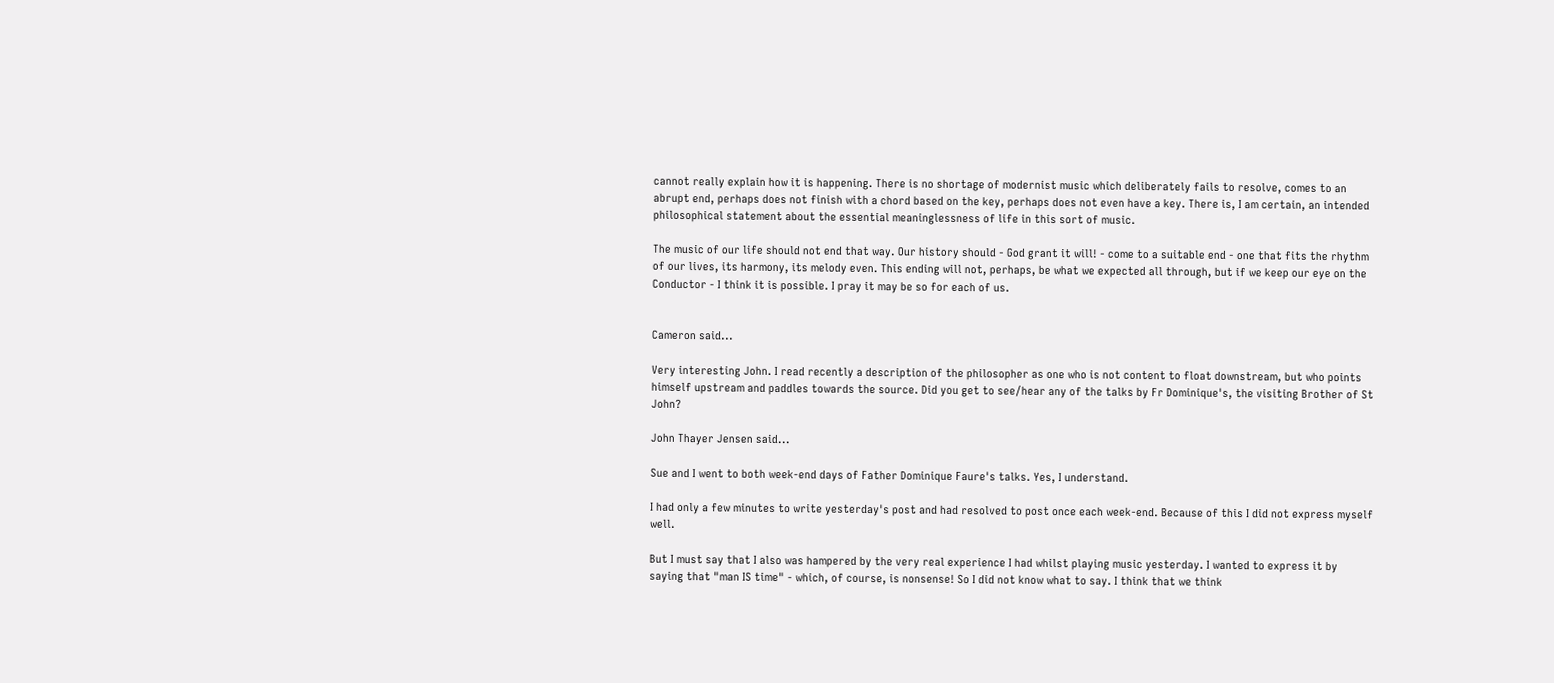cannot really explain how it is happening. There is no shortage of modernist music which deliberately fails to resolve, comes to an abrupt end, perhaps does not finish with a chord based on the key, perhaps does not even have a key. There is, I am certain, an intended philosophical statement about the essential meaninglessness of life in this sort of music.

The music of our life should not end that way. Our history should - God grant it will! - come to a suitable end - one that fits the rhythm of our lives, its harmony, its melody even. This ending will not, perhaps, be what we expected all through, but if we keep our eye on the Conductor - I think it is possible. I pray it may be so for each of us.


Cameron said...

Very interesting John. I read recently a description of the philosopher as one who is not content to float downstream, but who points himself upstream and paddles towards the source. Did you get to see/hear any of the talks by Fr Dominique's, the visiting Brother of St John?

John Thayer Jensen said...

Sue and I went to both week-end days of Father Dominique Faure's talks. Yes, I understand.

I had only a few minutes to write yesterday's post and had resolved to post once each week-end. Because of this I did not express myself well.

But I must say that I also was hampered by the very real experience I had whilst playing music yesterday. I wanted to express it by saying that "man IS time" - which, of course, is nonsense! So I did not know what to say. I think that we think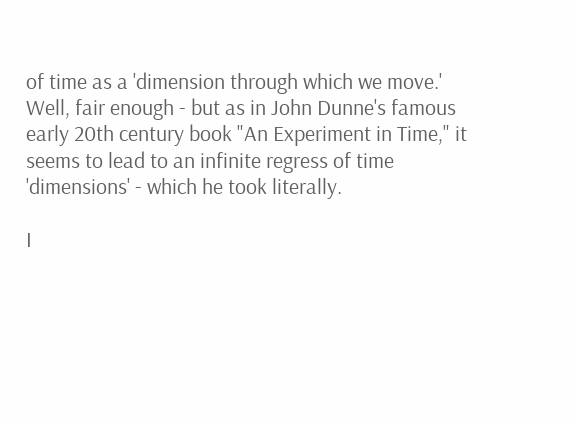of time as a 'dimension through which we move.' Well, fair enough - but as in John Dunne's famous early 20th century book "An Experiment in Time," it seems to lead to an infinite regress of time 'dimensions' - which he took literally.

I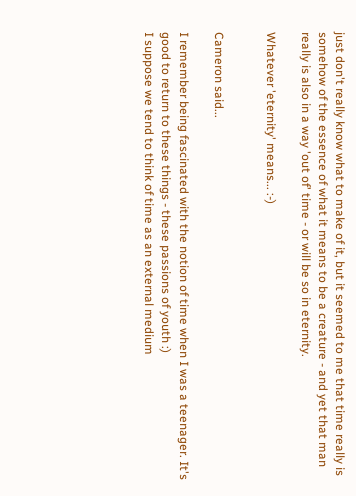just don't really know what to make of it, but it seemed to me that time really is somehow of the essence of what it means to be a creature - and yet that man really is also in a way 'out of' time - or will be so in eternity.

Whatever 'eternity' means... :-)


Cameron said...

I remember being fascinated with the notion of time when I was a teenager. It's good to return to these things - these passions of youth :)
I suppose we tend to think of time as an external medium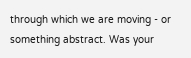through which we are moving - or something abstract. Was your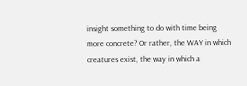insight something to do with time being more concrete? Or rather, the WAY in which creatures exist, the way in which a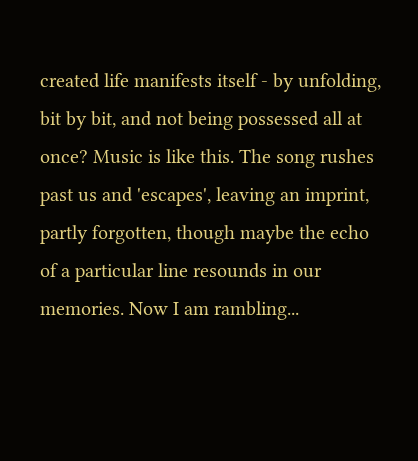created life manifests itself - by unfolding, bit by bit, and not being possessed all at once? Music is like this. The song rushes past us and 'escapes', leaving an imprint, partly forgotten, though maybe the echo of a particular line resounds in our memories. Now I am rambling...